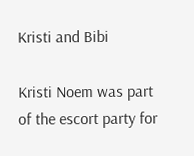Kristi and Bibi

Kristi Noem was part of the escort party for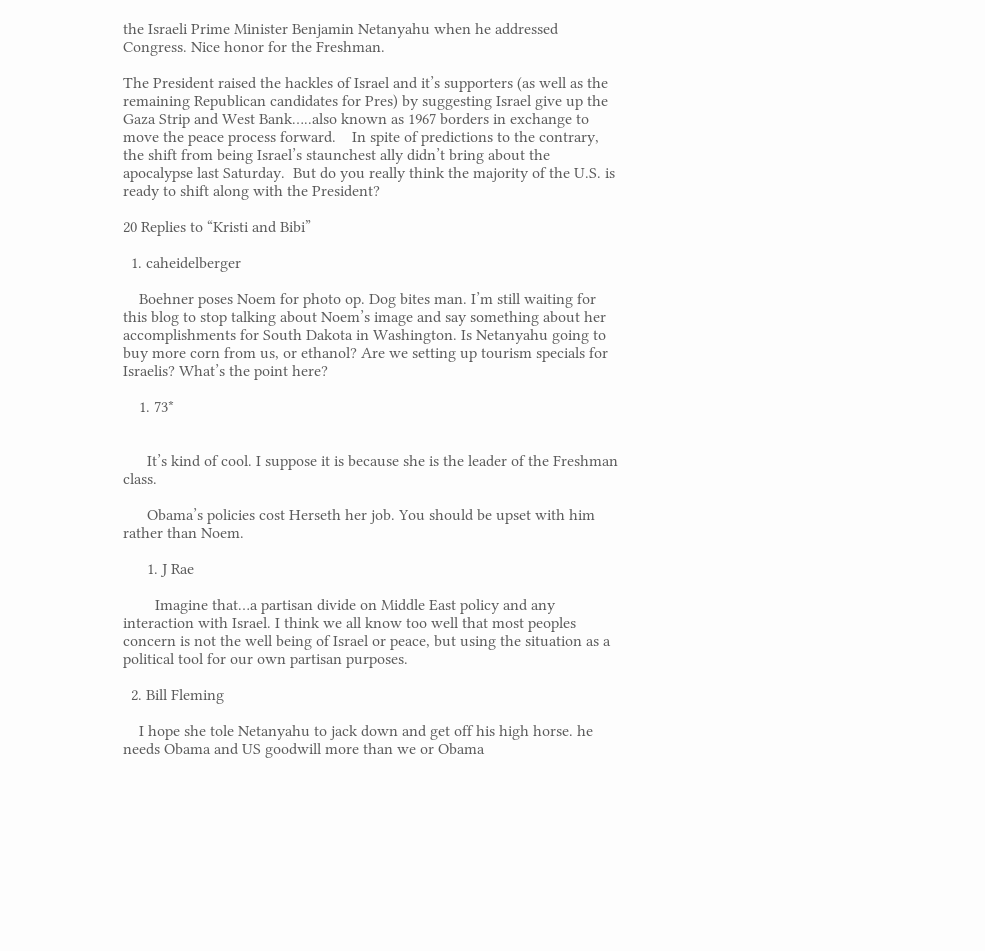the Israeli Prime Minister Benjamin Netanyahu when he addressed Congress. Nice honor for the Freshman.

The President raised the hackles of Israel and it’s supporters (as well as the remaining Republican candidates for Pres) by suggesting Israel give up the Gaza Strip and West Bank…..also known as 1967 borders in exchange to move the peace process forward.    In spite of predictions to the contrary, the shift from being Israel’s staunchest ally didn’t bring about the apocalypse last Saturday.  But do you really think the majority of the U.S. is ready to shift along with the President?

20 Replies to “Kristi and Bibi”

  1. caheidelberger

    Boehner poses Noem for photo op. Dog bites man. I’m still waiting for this blog to stop talking about Noem’s image and say something about her accomplishments for South Dakota in Washington. Is Netanyahu going to buy more corn from us, or ethanol? Are we setting up tourism specials for Israelis? What’s the point here?

    1. 73*


      It’s kind of cool. I suppose it is because she is the leader of the Freshman class.

      Obama’s policies cost Herseth her job. You should be upset with him rather than Noem.

      1. J Rae

        Imagine that…a partisan divide on Middle East policy and any interaction with Israel. I think we all know too well that most peoples concern is not the well being of Israel or peace, but using the situation as a political tool for our own partisan purposes.

  2. Bill Fleming

    I hope she tole Netanyahu to jack down and get off his high horse. he needs Obama and US goodwill more than we or Obama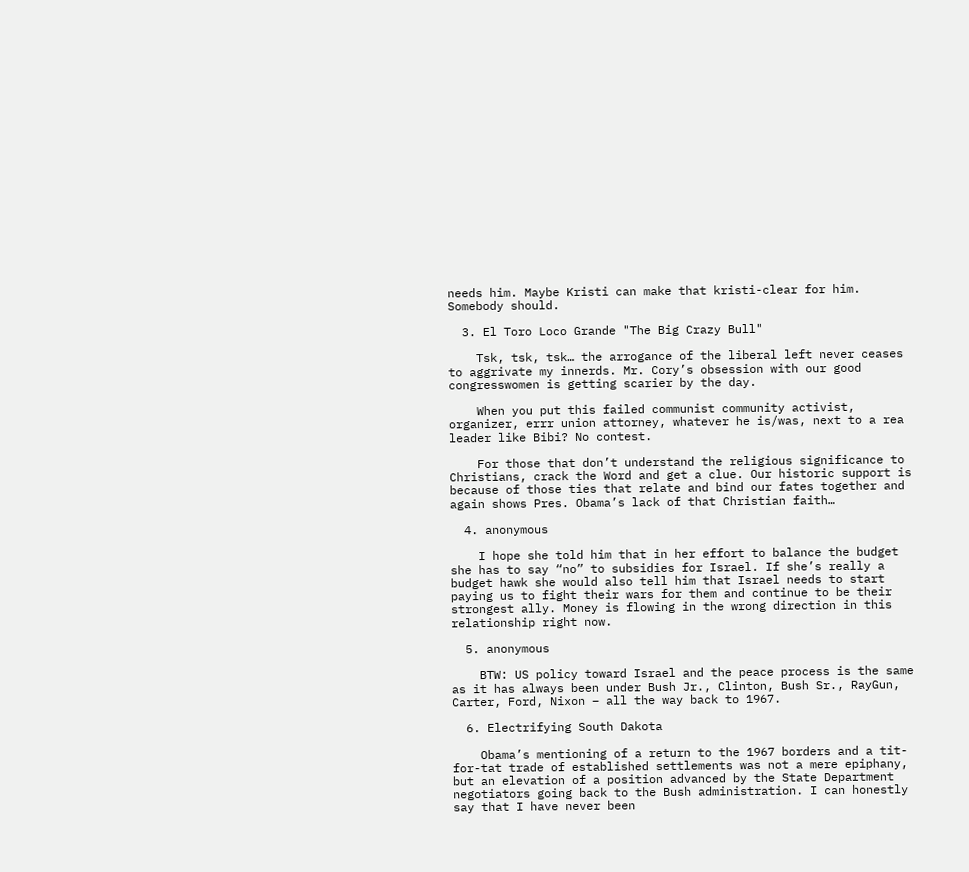needs him. Maybe Kristi can make that kristi-clear for him. Somebody should.

  3. El Toro Loco Grande "The Big Crazy Bull"

    Tsk, tsk, tsk… the arrogance of the liberal left never ceases to aggrivate my innerds. Mr. Cory’s obsession with our good congresswomen is getting scarier by the day.

    When you put this failed communist community activist, organizer, errr union attorney, whatever he is/was, next to a rea leader like Bibi? No contest.

    For those that don’t understand the religious significance to Christians, crack the Word and get a clue. Our historic support is because of those ties that relate and bind our fates together and again shows Pres. Obama’s lack of that Christian faith…

  4. anonymous

    I hope she told him that in her effort to balance the budget she has to say “no” to subsidies for Israel. If she’s really a budget hawk she would also tell him that Israel needs to start paying us to fight their wars for them and continue to be their strongest ally. Money is flowing in the wrong direction in this relationship right now.

  5. anonymous

    BTW: US policy toward Israel and the peace process is the same as it has always been under Bush Jr., Clinton, Bush Sr., RayGun, Carter, Ford, Nixon – all the way back to 1967.

  6. Electrifying South Dakota

    Obama’s mentioning of a return to the 1967 borders and a tit-for-tat trade of established settlements was not a mere epiphany, but an elevation of a position advanced by the State Department negotiators going back to the Bush administration. I can honestly say that I have never been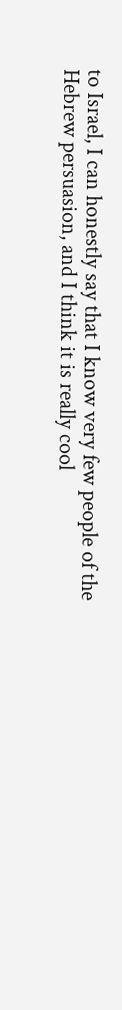to Israel, I can honestly say that I know very few people of the Hebrew persuasion, and I think it is really cool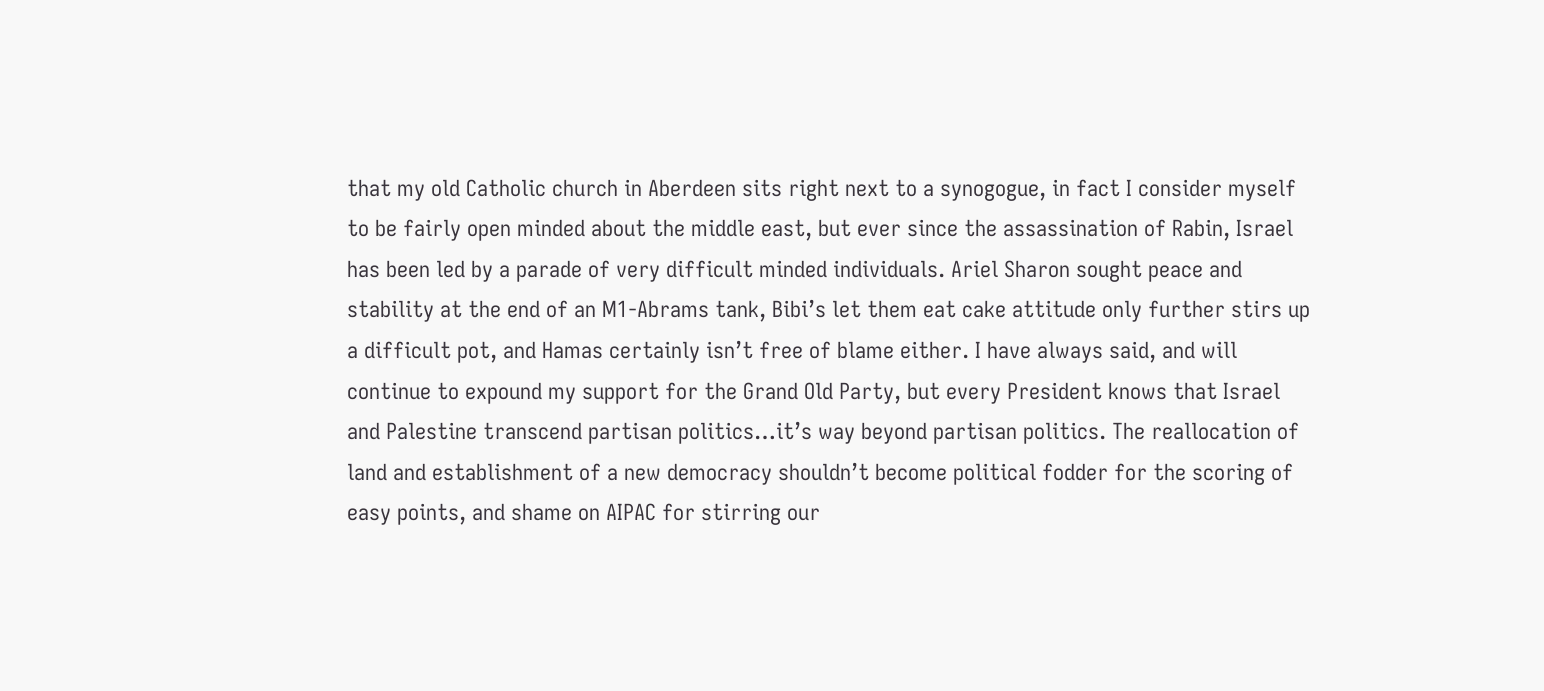that my old Catholic church in Aberdeen sits right next to a synogogue, in fact I consider myself to be fairly open minded about the middle east, but ever since the assassination of Rabin, Israel has been led by a parade of very difficult minded individuals. Ariel Sharon sought peace and stability at the end of an M1-Abrams tank, Bibi’s let them eat cake attitude only further stirs up a difficult pot, and Hamas certainly isn’t free of blame either. I have always said, and will continue to expound my support for the Grand Old Party, but every President knows that Israel and Palestine transcend partisan politics…it’s way beyond partisan politics. The reallocation of land and establishment of a new democracy shouldn’t become political fodder for the scoring of easy points, and shame on AIPAC for stirring our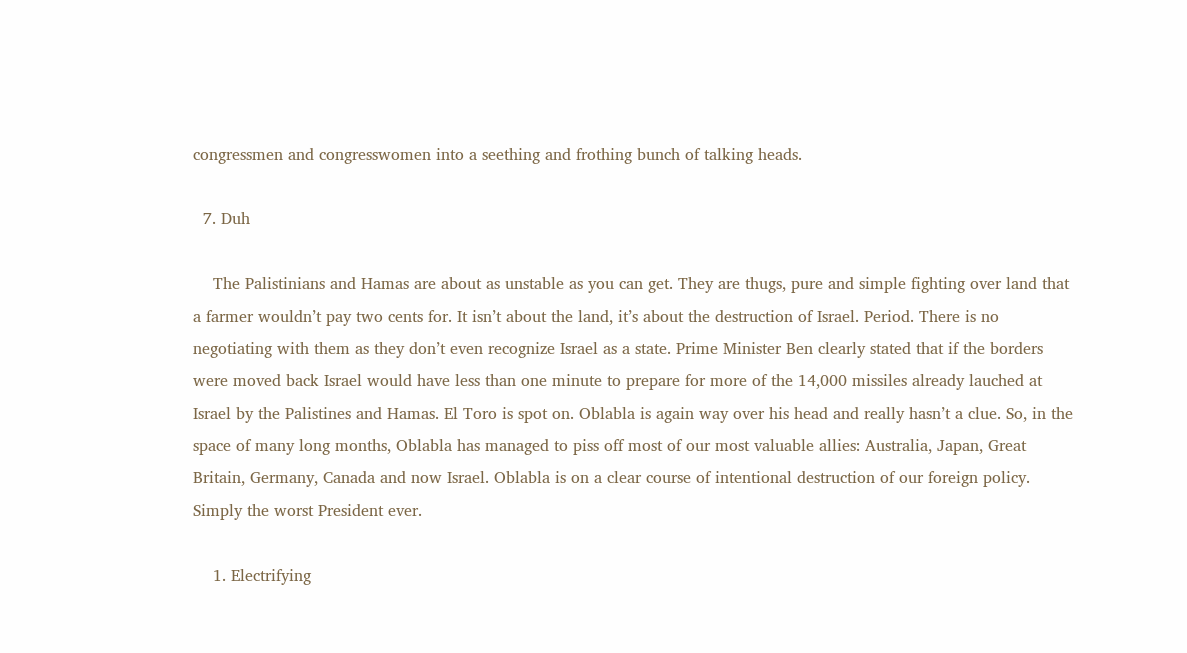congressmen and congresswomen into a seething and frothing bunch of talking heads.

  7. Duh

    The Palistinians and Hamas are about as unstable as you can get. They are thugs, pure and simple fighting over land that a farmer wouldn’t pay two cents for. It isn’t about the land, it’s about the destruction of Israel. Period. There is no negotiating with them as they don’t even recognize Israel as a state. Prime Minister Ben clearly stated that if the borders were moved back Israel would have less than one minute to prepare for more of the 14,000 missiles already lauched at Israel by the Palistines and Hamas. El Toro is spot on. Oblabla is again way over his head and really hasn’t a clue. So, in the space of many long months, Oblabla has managed to piss off most of our most valuable allies: Australia, Japan, Great Britain, Germany, Canada and now Israel. Oblabla is on a clear course of intentional destruction of our foreign policy. Simply the worst President ever.

    1. Electrifying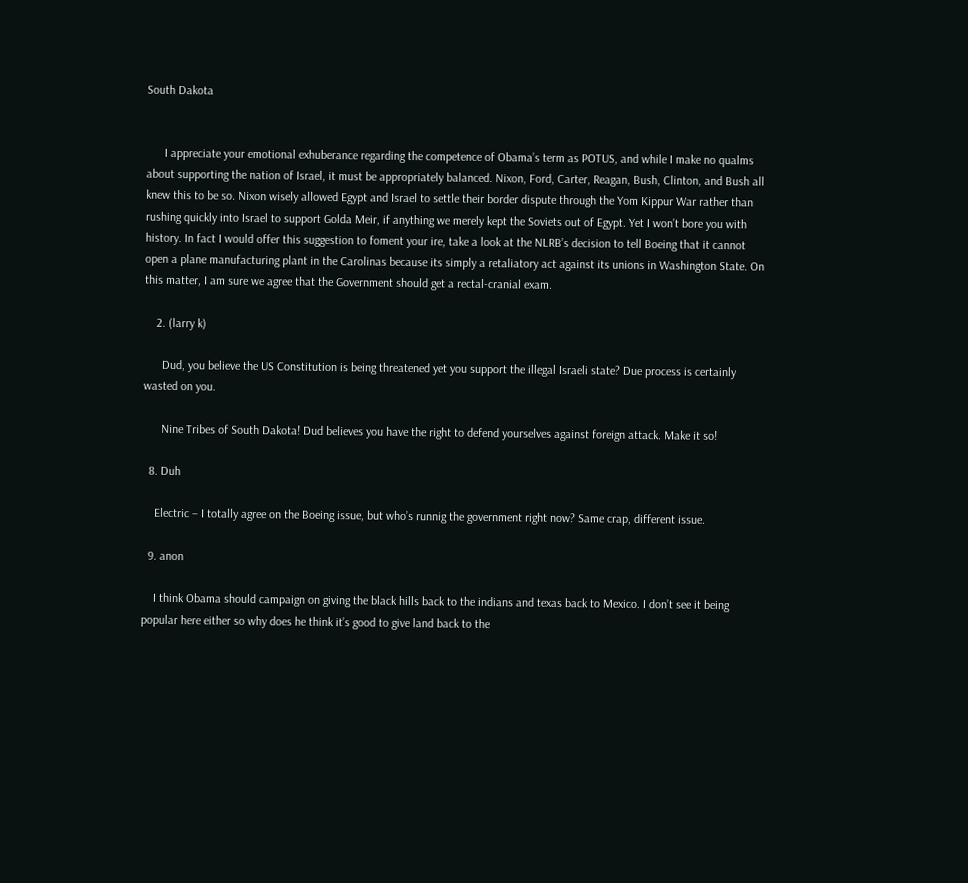South Dakota


      I appreciate your emotional exhuberance regarding the competence of Obama’s term as POTUS, and while I make no qualms about supporting the nation of Israel, it must be appropriately balanced. Nixon, Ford, Carter, Reagan, Bush, Clinton, and Bush all knew this to be so. Nixon wisely allowed Egypt and Israel to settle their border dispute through the Yom Kippur War rather than rushing quickly into Israel to support Golda Meir, if anything we merely kept the Soviets out of Egypt. Yet I won’t bore you with history. In fact I would offer this suggestion to foment your ire, take a look at the NLRB’s decision to tell Boeing that it cannot open a plane manufacturing plant in the Carolinas because its simply a retaliatory act against its unions in Washington State. On this matter, I am sure we agree that the Government should get a rectal-cranial exam.

    2. (larry k)

      Dud, you believe the US Constitution is being threatened yet you support the illegal Israeli state? Due process is certainly wasted on you.

      Nine Tribes of South Dakota! Dud believes you have the right to defend yourselves against foreign attack. Make it so!

  8. Duh

    Electric – I totally agree on the Boeing issue, but who’s runnig the government right now? Same crap, different issue.

  9. anon

    I think Obama should campaign on giving the black hills back to the indians and texas back to Mexico. I don’t see it being popular here either so why does he think it’s good to give land back to the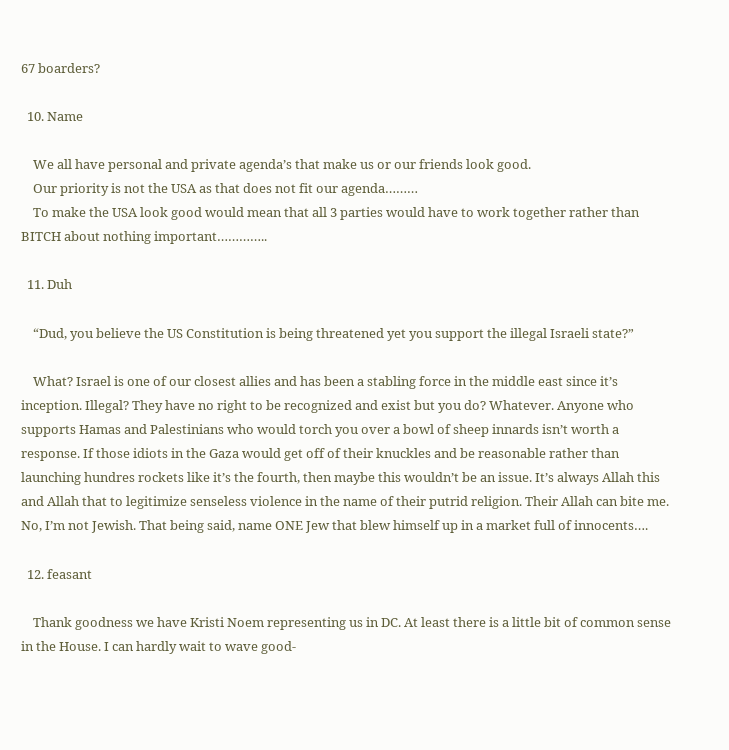67 boarders?

  10. Name

    We all have personal and private agenda’s that make us or our friends look good.
    Our priority is not the USA as that does not fit our agenda………
    To make the USA look good would mean that all 3 parties would have to work together rather than BITCH about nothing important…………..

  11. Duh

    “Dud, you believe the US Constitution is being threatened yet you support the illegal Israeli state?”

    What? Israel is one of our closest allies and has been a stabling force in the middle east since it’s inception. Illegal? They have no right to be recognized and exist but you do? Whatever. Anyone who supports Hamas and Palestinians who would torch you over a bowl of sheep innards isn’t worth a response. If those idiots in the Gaza would get off of their knuckles and be reasonable rather than launching hundres rockets like it’s the fourth, then maybe this wouldn’t be an issue. It’s always Allah this and Allah that to legitimize senseless violence in the name of their putrid religion. Their Allah can bite me. No, I’m not Jewish. That being said, name ONE Jew that blew himself up in a market full of innocents….

  12. feasant

    Thank goodness we have Kristi Noem representing us in DC. At least there is a little bit of common sense in the House. I can hardly wait to wave good-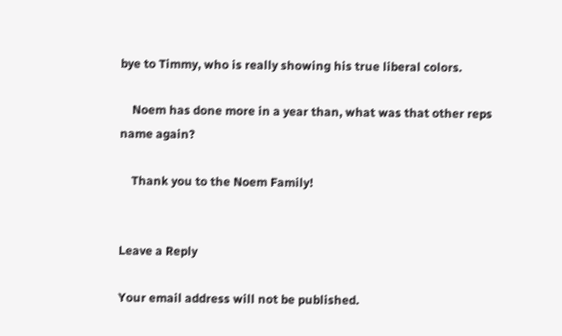bye to Timmy, who is really showing his true liberal colors.

    Noem has done more in a year than, what was that other reps name again?

    Thank you to the Noem Family!


Leave a Reply

Your email address will not be published.